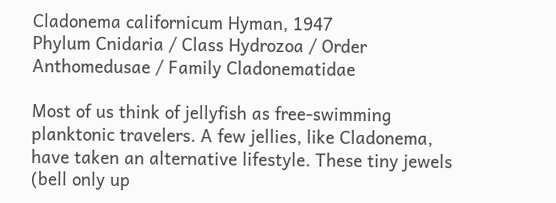Cladonema californicum Hyman, 1947
Phylum Cnidaria / Class Hydrozoa / Order Anthomedusae / Family Cladonematidae

Most of us think of jellyfish as free-swimming planktonic travelers. A few jellies, like Cladonema, have taken an alternative lifestyle. These tiny jewels (bell only up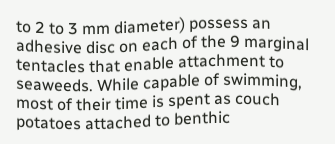to 2 to 3 mm diameter) possess an adhesive disc on each of the 9 marginal tentacles that enable attachment to seaweeds. While capable of swimming, most of their time is spent as couch potatoes attached to benthic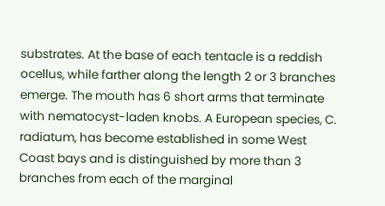substrates. At the base of each tentacle is a reddish ocellus, while farther along the length 2 or 3 branches emerge. The mouth has 6 short arms that terminate with nematocyst-laden knobs. A European species, C. radiatum, has become established in some West Coast bays and is distinguished by more than 3 branches from each of the marginal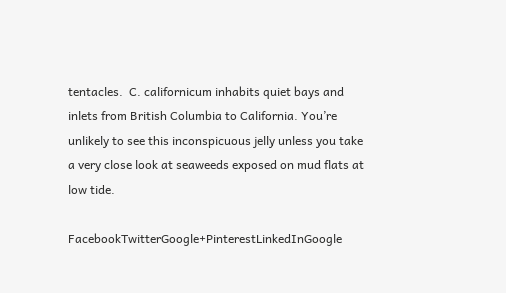tentacles.  C. californicum inhabits quiet bays and inlets from British Columbia to California. You’re unlikely to see this inconspicuous jelly unless you take a very close look at seaweeds exposed on mud flats at low tide.

FacebookTwitterGoogle+PinterestLinkedInGoogle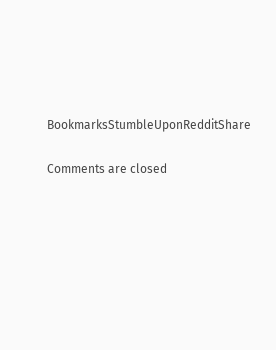BookmarksStumbleUponRedditShare

Comments are closed